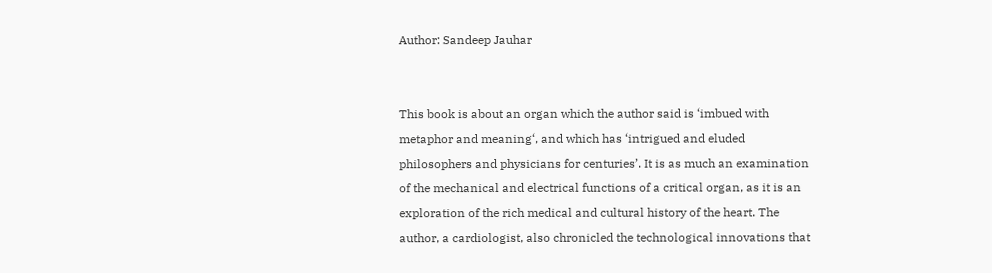Author: Sandeep Jauhar


This book is about an organ which the author said is ‘imbued with metaphor and meaning‘, and which has ‘intrigued and eluded philosophers and physicians for centuries’. It is as much an examination of the mechanical and electrical functions of a critical organ, as it is an exploration of the rich medical and cultural history of the heart. The author, a cardiologist, also chronicled the technological innovations that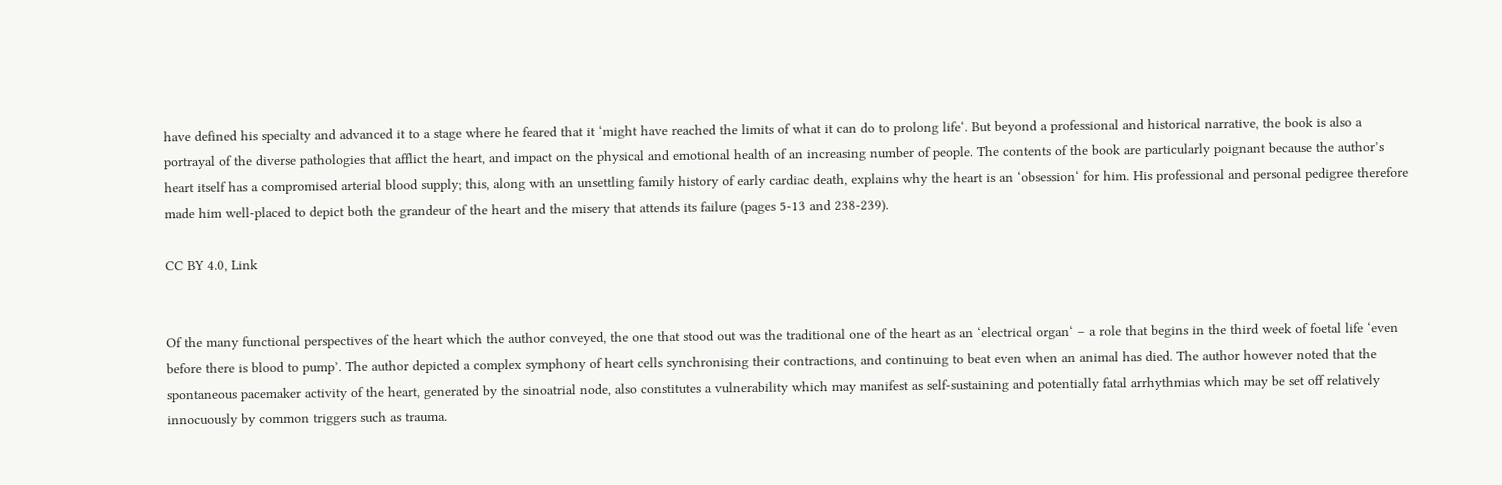have defined his specialty and advanced it to a stage where he feared that it ‘might have reached the limits of what it can do to prolong life‘. But beyond a professional and historical narrative, the book is also a portrayal of the diverse pathologies that afflict the heart, and impact on the physical and emotional health of an increasing number of people. The contents of the book are particularly poignant because the author’s heart itself has a compromised arterial blood supply; this, along with an unsettling family history of early cardiac death, explains why the heart is an ‘obsession‘ for him. His professional and personal pedigree therefore made him well-placed to depict both the grandeur of the heart and the misery that attends its failure (pages 5-13 and 238-239).

CC BY 4.0, Link


Of the many functional perspectives of the heart which the author conveyed, the one that stood out was the traditional one of the heart as an ‘electrical organ‘ – a role that begins in the third week of foetal life ‘even before there is blood to pump’. The author depicted a complex symphony of heart cells synchronising their contractions, and continuing to beat even when an animal has died. The author however noted that the spontaneous pacemaker activity of the heart, generated by the sinoatrial node, also constitutes a vulnerability which may manifest as self-sustaining and potentially fatal arrhythmias which may be set off relatively innocuously by common triggers such as trauma.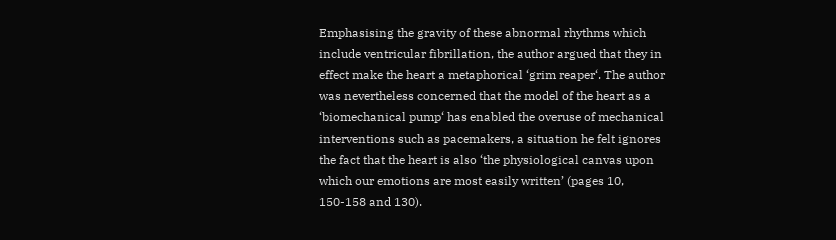Emphasising the gravity of these abnormal rhythms which include ventricular fibrillation, the author argued that they in effect make the heart a metaphorical ‘grim reaper‘. The author was nevertheless concerned that the model of the heart as a ‘biomechanical pump‘ has enabled the overuse of mechanical interventions such as pacemakers, a situation he felt ignores the fact that the heart is also ‘the physiological canvas upon which our emotions are most easily written’ (pages 10, 150-158 and 130).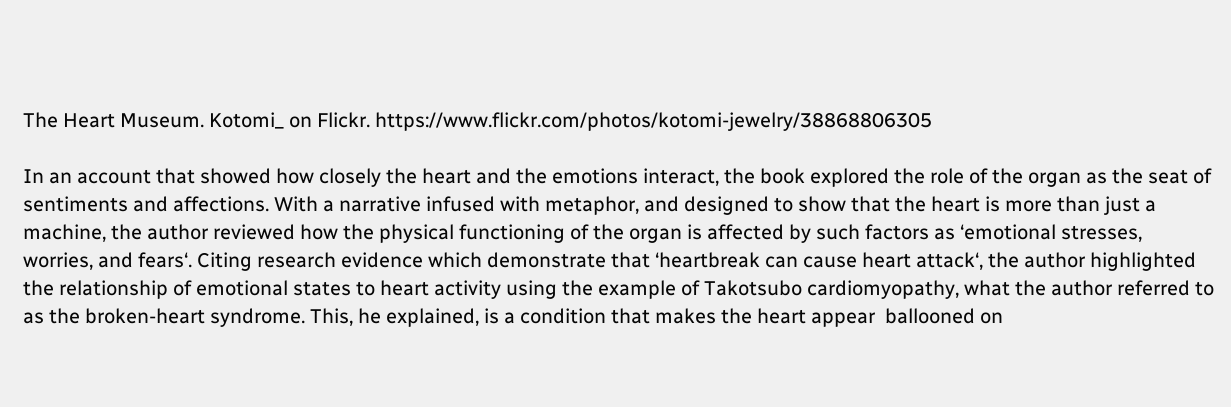The Heart Museum. Kotomi_ on Flickr. https://www.flickr.com/photos/kotomi-jewelry/38868806305

In an account that showed how closely the heart and the emotions interact, the book explored the role of the organ as the seat of sentiments and affections. With a narrative infused with metaphor, and designed to show that the heart is more than just a machine, the author reviewed how the physical functioning of the organ is affected by such factors as ‘emotional stresses, worries, and fears‘. Citing research evidence which demonstrate that ‘heartbreak can cause heart attack‘, the author highlighted the relationship of emotional states to heart activity using the example of Takotsubo cardiomyopathy, what the author referred to as the broken-heart syndrome. This, he explained, is a condition that makes the heart appear  ballooned on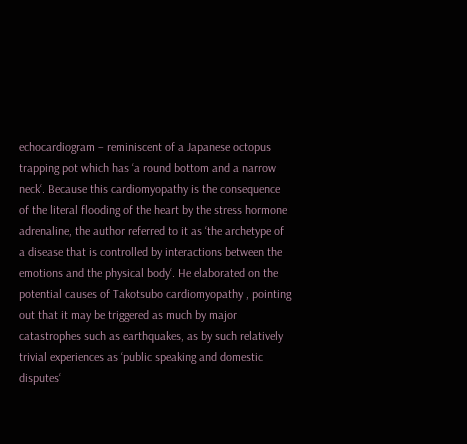echocardiogram – reminiscent of a Japanese octopus trapping pot which has ‘a round bottom and a narrow neck‘. Because this cardiomyopathy is the consequence of the literal flooding of the heart by the stress hormone adrenaline, the author referred to it as ‘the archetype of a disease that is controlled by interactions between the emotions and the physical body‘. He elaborated on the potential causes of Takotsubo cardiomyopathy , pointing out that it may be triggered as much by major catastrophes such as earthquakes, as by such relatively trivial experiences as ‘public speaking and domestic disputes‘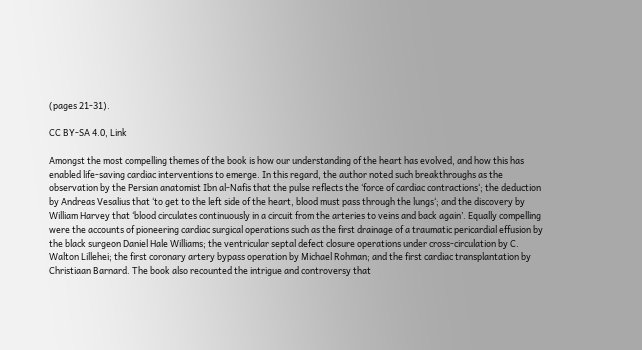(pages 21-31).

CC BY-SA 4.0, Link

Amongst the most compelling themes of the book is how our understanding of the heart has evolved, and how this has enabled life-saving cardiac interventions to emerge. In this regard, the author noted such breakthroughs as the observation by the Persian anatomist Ibn al-Nafis that the pulse reflects the ‘force of cardiac contractions‘; the deduction by Andreas Vesalius that ‘to get to the left side of the heart, blood must pass through the lungs‘; and the discovery by William Harvey that ‘blood circulates continuously in a circuit from the arteries to veins and back again’. Equally compelling were the accounts of pioneering cardiac surgical operations such as the first drainage of a traumatic pericardial effusion by the black surgeon Daniel Hale Williams; the ventricular septal defect closure operations under cross-circulation by C. Walton Lillehei; the first coronary artery bypass operation by Michael Rohman; and the first cardiac transplantation by Christiaan Barnard. The book also recounted the intrigue and controversy that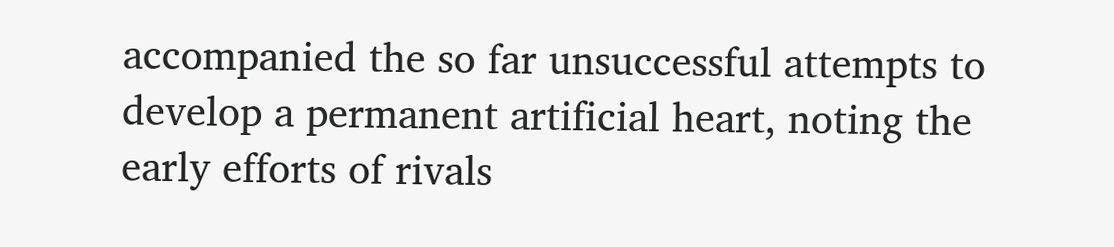accompanied the so far unsuccessful attempts to develop a permanent artificial heart, noting the early efforts of rivals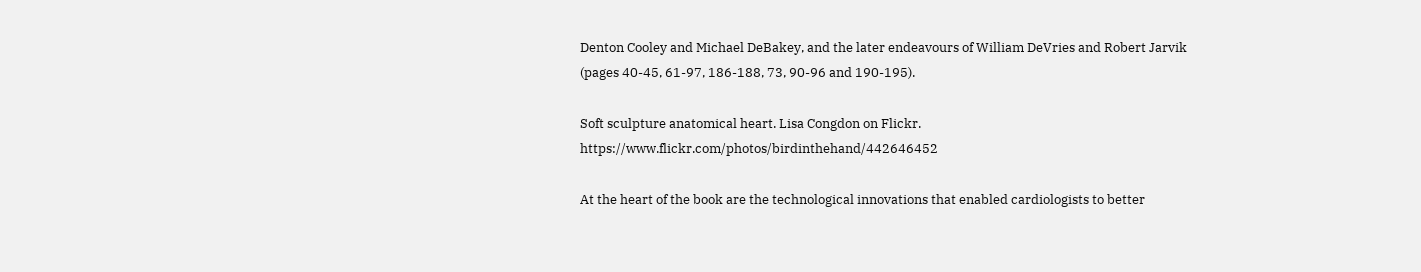Denton Cooley and Michael DeBakey, and the later endeavours of William DeVries and Robert Jarvik (pages 40-45, 61-97, 186-188, 73, 90-96 and 190-195).

Soft sculpture anatomical heart. Lisa Congdon on Flickr. https://www.flickr.com/photos/birdinthehand/442646452

At the heart of the book are the technological innovations that enabled cardiologists to better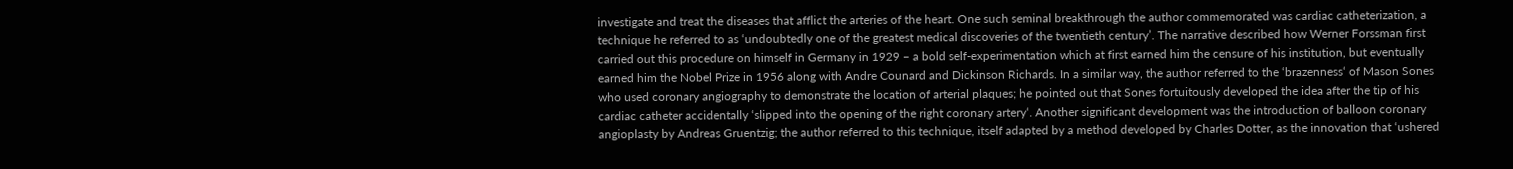investigate and treat the diseases that afflict the arteries of the heart. One such seminal breakthrough the author commemorated was cardiac catheterization, a technique he referred to as ‘undoubtedly one of the greatest medical discoveries of the twentieth century’. The narrative described how Werner Forssman first carried out this procedure on himself in Germany in 1929 – a bold self-experimentation which at first earned him the censure of his institution, but eventually earned him the Nobel Prize in 1956 along with Andre Counard and Dickinson Richards. In a similar way, the author referred to the ‘brazenness‘ of Mason Sones who used coronary angiography to demonstrate the location of arterial plaques; he pointed out that Sones fortuitously developed the idea after the tip of his cardiac catheter accidentally ‘slipped into the opening of the right coronary artery‘. Another significant development was the introduction of balloon coronary angioplasty by Andreas Gruentzig; the author referred to this technique, itself adapted by a method developed by Charles Dotter, as the innovation that ‘ushered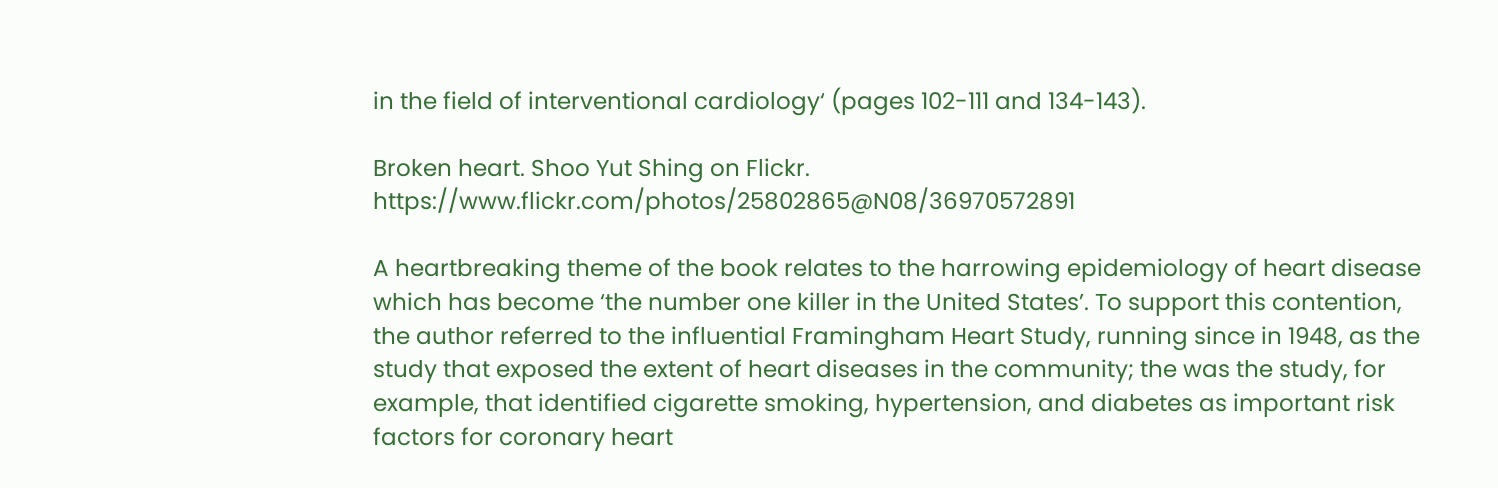in the field of interventional cardiology‘ (pages 102-111 and 134-143).

Broken heart. Shoo Yut Shing on Flickr. https://www.flickr.com/photos/25802865@N08/36970572891

A heartbreaking theme of the book relates to the harrowing epidemiology of heart disease which has become ‘the number one killer in the United States’. To support this contention, the author referred to the influential Framingham Heart Study, running since in 1948, as the study that exposed the extent of heart diseases in the community; the was the study, for example, that identified cigarette smoking, hypertension, and diabetes as important risk factors for coronary heart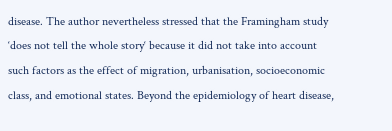disease. The author nevertheless stressed that the Framingham study ‘does not tell the whole story‘ because it did not take into account such factors as the effect of migration, urbanisation, socioeconomic class, and emotional states. Beyond the epidemiology of heart disease,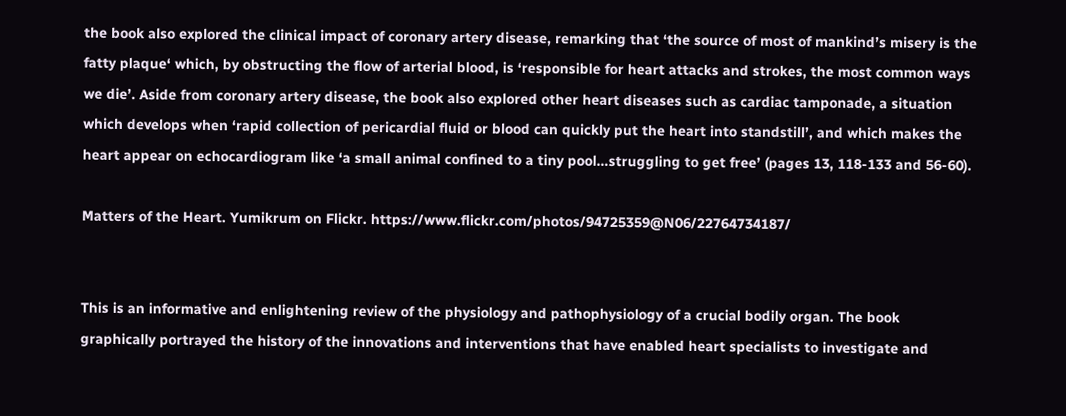the book also explored the clinical impact of coronary artery disease, remarking that ‘the source of most of mankind’s misery is the fatty plaque‘ which, by obstructing the flow of arterial blood, is ‘responsible for heart attacks and strokes, the most common ways we die’. Aside from coronary artery disease, the book also explored other heart diseases such as cardiac tamponade, a situation which develops when ‘rapid collection of pericardial fluid or blood can quickly put the heart into standstill’, and which makes the heart appear on echocardiogram like ‘a small animal confined to a tiny pool…struggling to get free’ (pages 13, 118-133 and 56-60).

Matters of the Heart. Yumikrum on Flickr. https://www.flickr.com/photos/94725359@N06/22764734187/


This is an informative and enlightening review of the physiology and pathophysiology of a crucial bodily organ. The book graphically portrayed the history of the innovations and interventions that have enabled heart specialists to investigate and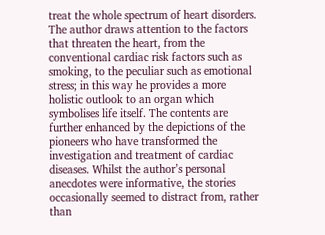treat the whole spectrum of heart disorders. The author draws attention to the factors that threaten the heart, from the conventional cardiac risk factors such as smoking, to the peculiar such as emotional stress; in this way he provides a more holistic outlook to an organ which symbolises life itself. The contents are further enhanced by the depictions of the pioneers who have transformed the investigation and treatment of cardiac diseases. Whilst the author’s personal anecdotes were informative, the stories occasionally seemed to distract from, rather than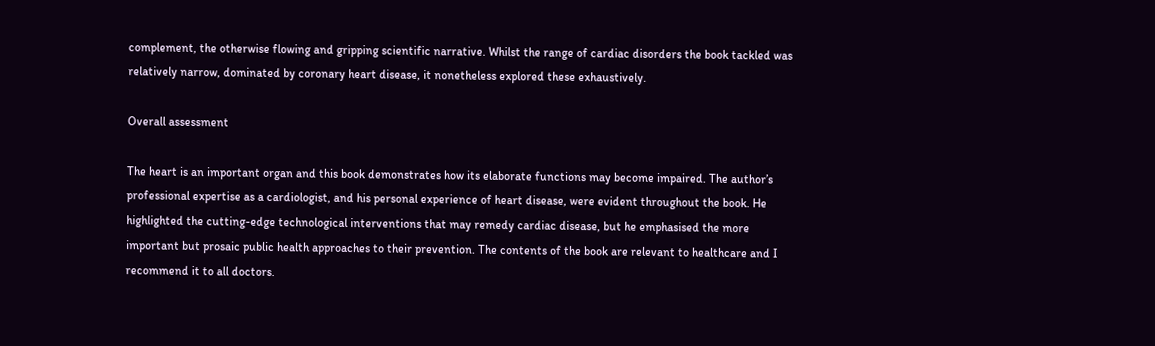complement, the otherwise flowing and gripping scientific narrative. Whilst the range of cardiac disorders the book tackled was relatively narrow, dominated by coronary heart disease, it nonetheless explored these exhaustively.

Overall assessment

The heart is an important organ and this book demonstrates how its elaborate functions may become impaired. The author’s professional expertise as a cardiologist, and his personal experience of heart disease, were evident throughout the book. He highlighted the cutting-edge technological interventions that may remedy cardiac disease, but he emphasised the more important but prosaic public health approaches to their prevention. The contents of the book are relevant to healthcare and I recommend it to all doctors.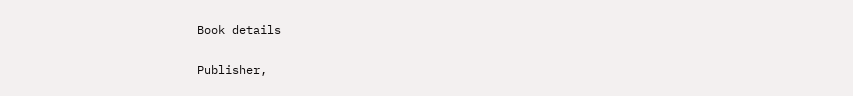Book details

Publisher,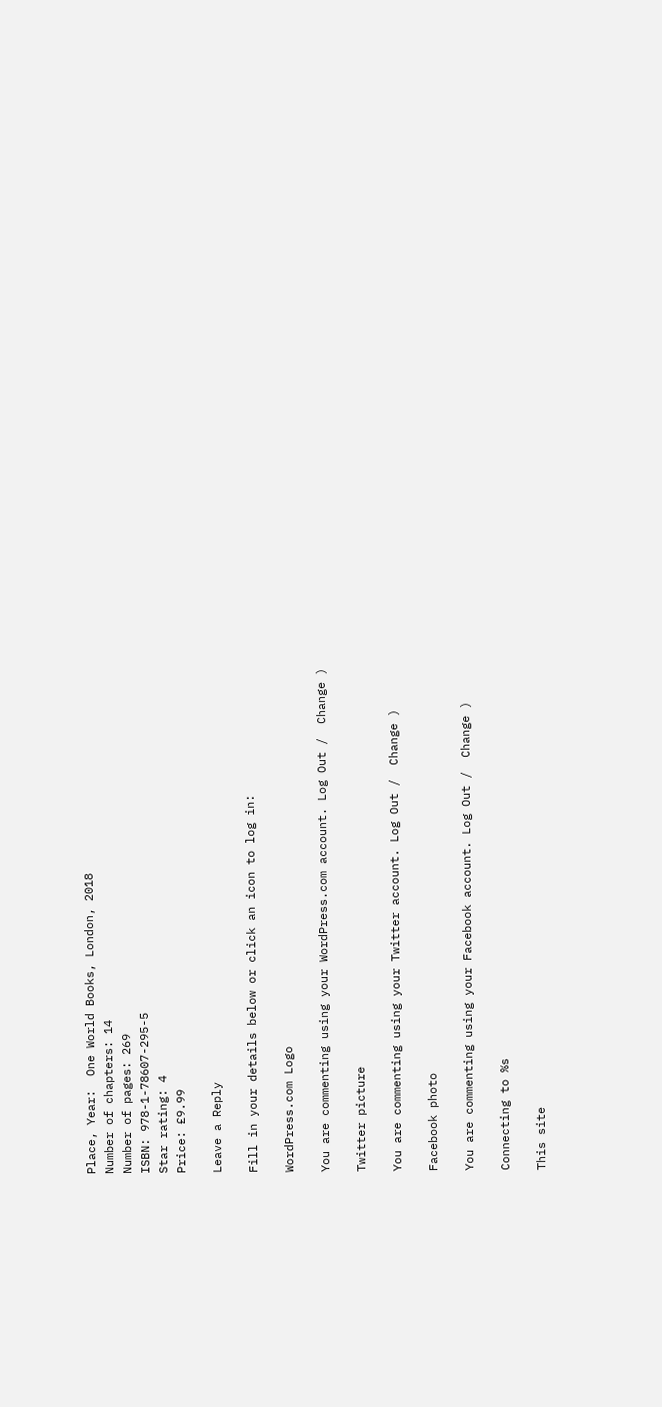Place, Year:  One World Books, London, 2018
Number of chapters: 14
Number of pages: 269
ISBN: 978-1-78607-295-5
Star rating: 4
Price: £9.99

Leave a Reply

Fill in your details below or click an icon to log in:

WordPress.com Logo

You are commenting using your WordPress.com account. Log Out /  Change )

Twitter picture

You are commenting using your Twitter account. Log Out /  Change )

Facebook photo

You are commenting using your Facebook account. Log Out /  Change )

Connecting to %s

This site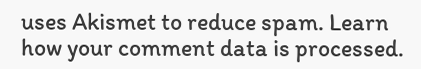uses Akismet to reduce spam. Learn how your comment data is processed.